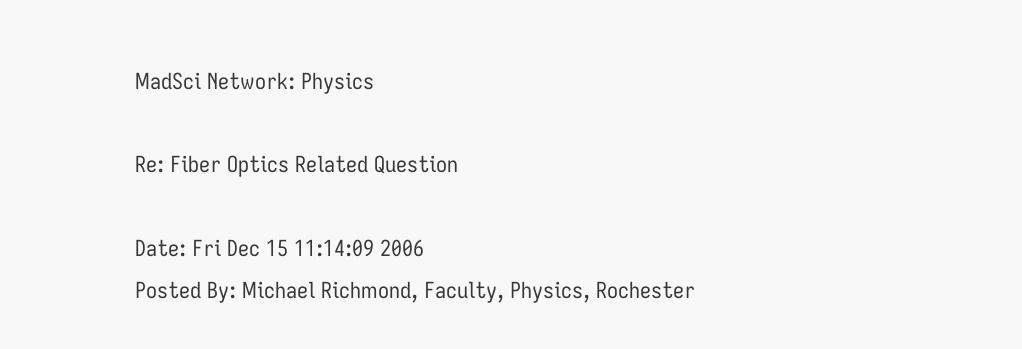MadSci Network: Physics

Re: Fiber Optics Related Question

Date: Fri Dec 15 11:14:09 2006
Posted By: Michael Richmond, Faculty, Physics, Rochester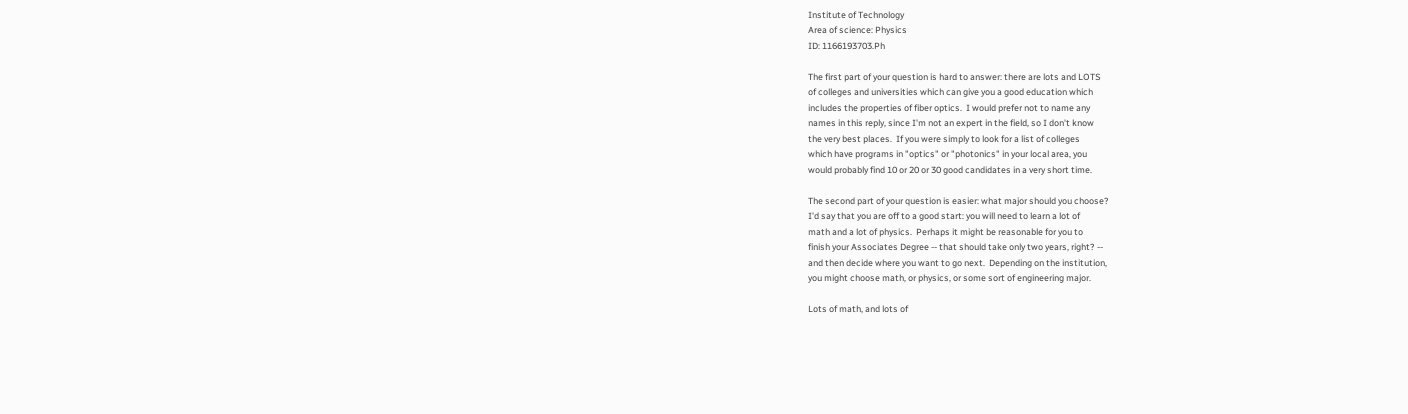Institute of Technology
Area of science: Physics
ID: 1166193703.Ph

The first part of your question is hard to answer: there are lots and LOTS
of colleges and universities which can give you a good education which
includes the properties of fiber optics.  I would prefer not to name any
names in this reply, since I'm not an expert in the field, so I don't know
the very best places.  If you were simply to look for a list of colleges
which have programs in "optics" or "photonics" in your local area, you
would probably find 10 or 20 or 30 good candidates in a very short time.

The second part of your question is easier: what major should you choose?
I'd say that you are off to a good start: you will need to learn a lot of
math and a lot of physics.  Perhaps it might be reasonable for you to
finish your Associates Degree -- that should take only two years, right? --
and then decide where you want to go next.  Depending on the institution,
you might choose math, or physics, or some sort of engineering major.

Lots of math, and lots of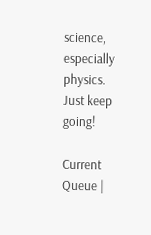science, especially physics.  Just keep going!

Current Queue |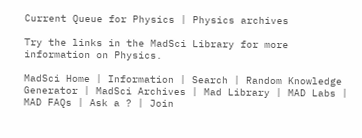Current Queue for Physics | Physics archives

Try the links in the MadSci Library for more information on Physics.

MadSci Home | Information | Search | Random Knowledge Generator | MadSci Archives | Mad Library | MAD Labs | MAD FAQs | Ask a ? | Join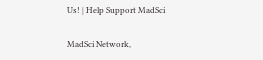Us! | Help Support MadSci

MadSci Network,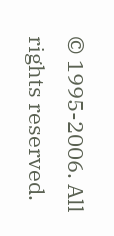© 1995-2006. All rights reserved.